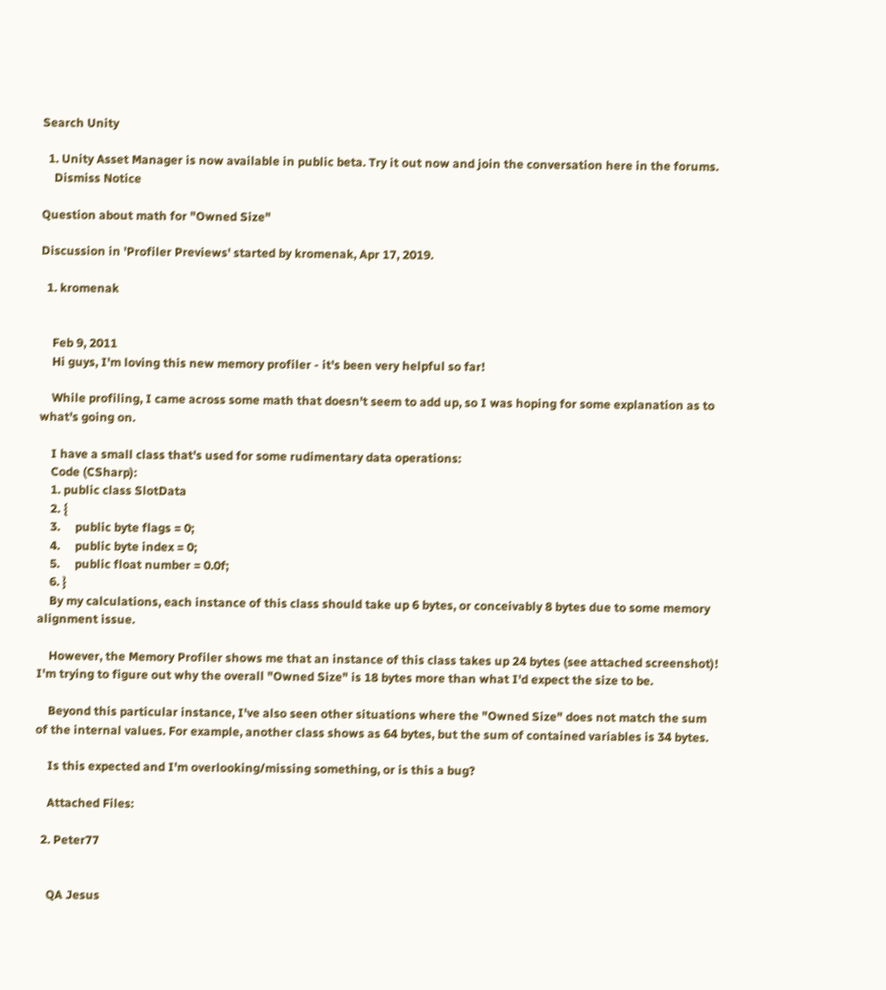Search Unity

  1. Unity Asset Manager is now available in public beta. Try it out now and join the conversation here in the forums.
    Dismiss Notice

Question about math for "Owned Size"

Discussion in 'Profiler Previews' started by kromenak, Apr 17, 2019.

  1. kromenak


    Feb 9, 2011
    Hi guys, I'm loving this new memory profiler - it's been very helpful so far!

    While profiling, I came across some math that doesn't seem to add up, so I was hoping for some explanation as to what's going on.

    I have a small class that's used for some rudimentary data operations:
    Code (CSharp):
    1. public class SlotData
    2. {
    3.     public byte flags = 0;
    4.     public byte index = 0;
    5.     public float number = 0.0f;
    6. }
    By my calculations, each instance of this class should take up 6 bytes, or conceivably 8 bytes due to some memory alignment issue.

    However, the Memory Profiler shows me that an instance of this class takes up 24 bytes (see attached screenshot)! I'm trying to figure out why the overall "Owned Size" is 18 bytes more than what I'd expect the size to be.

    Beyond this particular instance, I've also seen other situations where the "Owned Size" does not match the sum of the internal values. For example, another class shows as 64 bytes, but the sum of contained variables is 34 bytes.

    Is this expected and I'm overlooking/missing something, or is this a bug?

    Attached Files:

  2. Peter77


    QA Jesus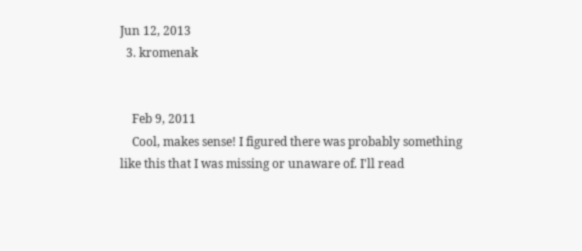Jun 12, 2013
  3. kromenak


    Feb 9, 2011
    Cool, makes sense! I figured there was probably something like this that I was missing or unaware of. I'll read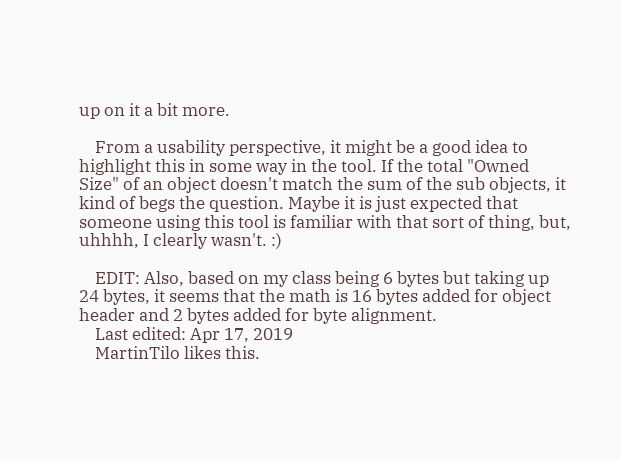up on it a bit more.

    From a usability perspective, it might be a good idea to highlight this in some way in the tool. If the total "Owned Size" of an object doesn't match the sum of the sub objects, it kind of begs the question. Maybe it is just expected that someone using this tool is familiar with that sort of thing, but, uhhhh, I clearly wasn't. :)

    EDIT: Also, based on my class being 6 bytes but taking up 24 bytes, it seems that the math is 16 bytes added for object header and 2 bytes added for byte alignment.
    Last edited: Apr 17, 2019
    MartinTilo likes this.